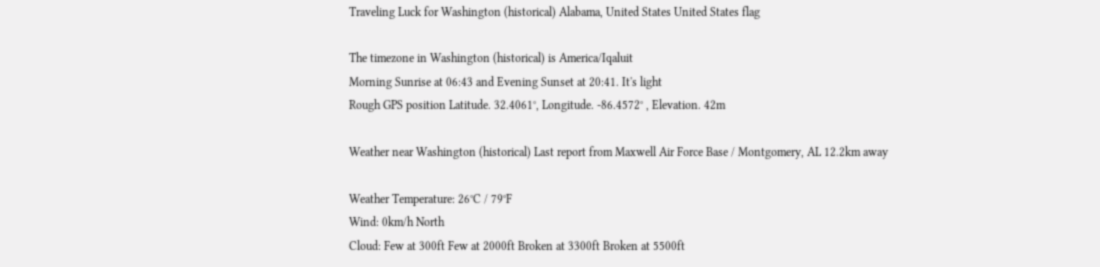Traveling Luck for Washington (historical) Alabama, United States United States flag

The timezone in Washington (historical) is America/Iqaluit
Morning Sunrise at 06:43 and Evening Sunset at 20:41. It's light
Rough GPS position Latitude. 32.4061°, Longitude. -86.4572° , Elevation. 42m

Weather near Washington (historical) Last report from Maxwell Air Force Base / Montgomery, AL 12.2km away

Weather Temperature: 26°C / 79°F
Wind: 0km/h North
Cloud: Few at 300ft Few at 2000ft Broken at 3300ft Broken at 5500ft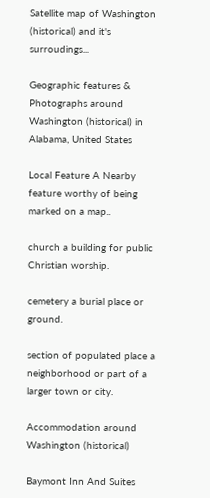Satellite map of Washington (historical) and it's surroudings...

Geographic features & Photographs around Washington (historical) in Alabama, United States

Local Feature A Nearby feature worthy of being marked on a map..

church a building for public Christian worship.

cemetery a burial place or ground.

section of populated place a neighborhood or part of a larger town or city.

Accommodation around Washington (historical)

Baymont Inn And Suites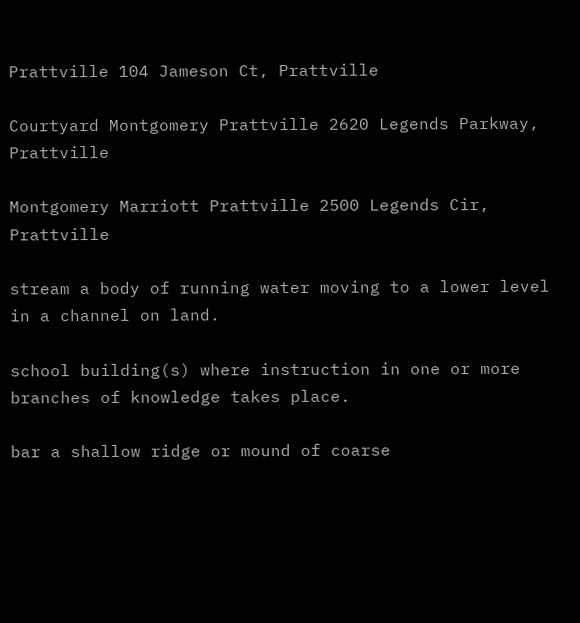Prattville 104 Jameson Ct, Prattville

Courtyard Montgomery Prattville 2620 Legends Parkway, Prattville

Montgomery Marriott Prattville 2500 Legends Cir, Prattville

stream a body of running water moving to a lower level in a channel on land.

school building(s) where instruction in one or more branches of knowledge takes place.

bar a shallow ridge or mound of coarse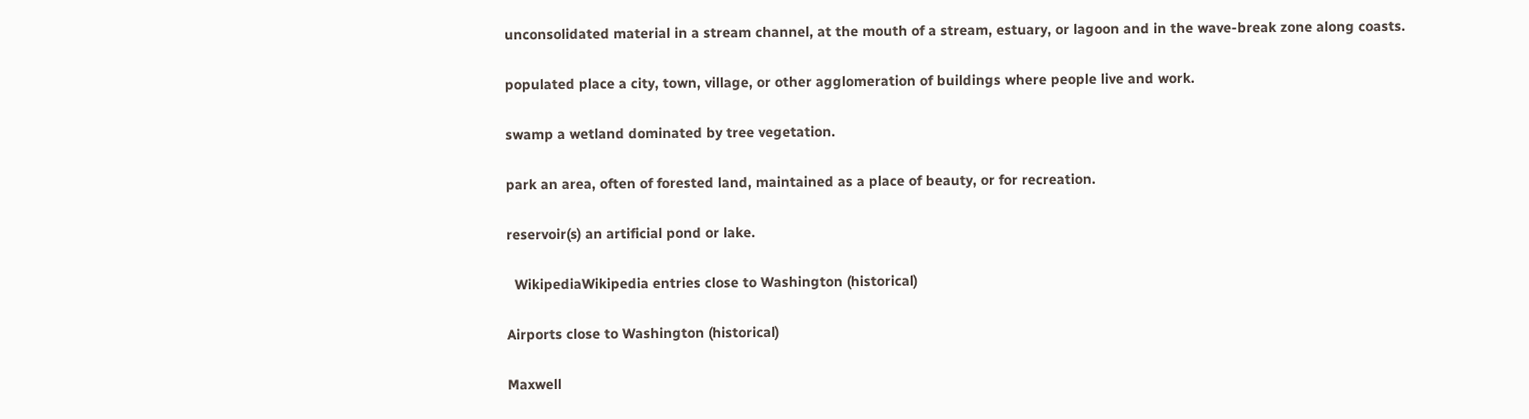unconsolidated material in a stream channel, at the mouth of a stream, estuary, or lagoon and in the wave-break zone along coasts.

populated place a city, town, village, or other agglomeration of buildings where people live and work.

swamp a wetland dominated by tree vegetation.

park an area, often of forested land, maintained as a place of beauty, or for recreation.

reservoir(s) an artificial pond or lake.

  WikipediaWikipedia entries close to Washington (historical)

Airports close to Washington (historical)

Maxwell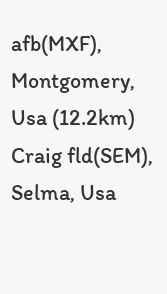afb(MXF), Montgomery, Usa (12.2km)
Craig fld(SEM), Selma, Usa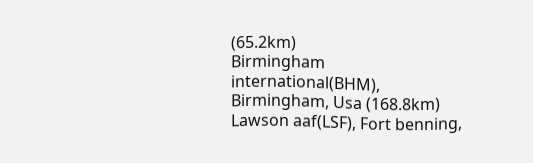(65.2km)
Birmingham international(BHM), Birmingham, Usa (168.8km)
Lawson aaf(LSF), Fort benning,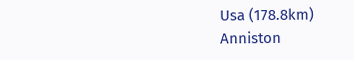Usa (178.8km)
Anniston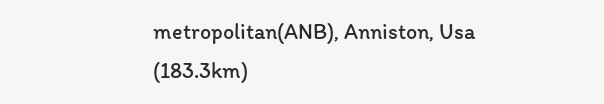metropolitan(ANB), Anniston, Usa (183.3km)